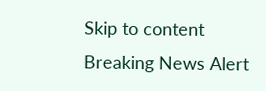Skip to content
Breaking News Alert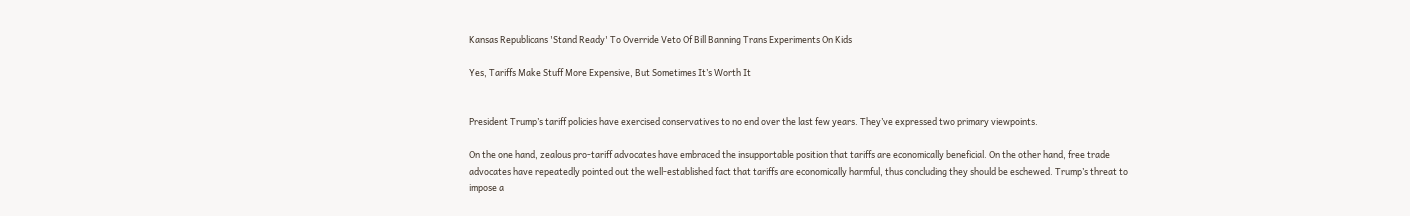Kansas Republicans 'Stand Ready' To Override Veto Of Bill Banning Trans Experiments On Kids

Yes, Tariffs Make Stuff More Expensive, But Sometimes It’s Worth It


President Trump’s tariff policies have exercised conservatives to no end over the last few years. They’ve expressed two primary viewpoints.

On the one hand, zealous pro-tariff advocates have embraced the insupportable position that tariffs are economically beneficial. On the other hand, free trade advocates have repeatedly pointed out the well-established fact that tariffs are economically harmful, thus concluding they should be eschewed. Trump’s threat to impose a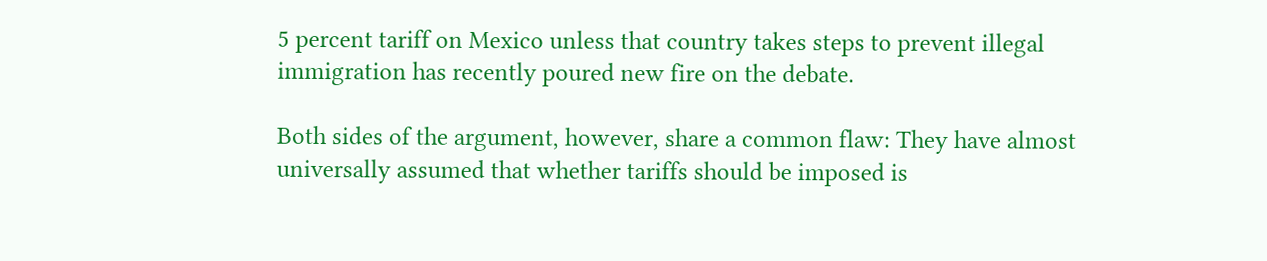5 percent tariff on Mexico unless that country takes steps to prevent illegal immigration has recently poured new fire on the debate.

Both sides of the argument, however, share a common flaw: They have almost universally assumed that whether tariffs should be imposed is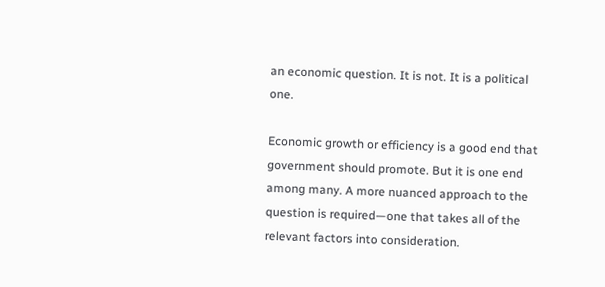an economic question. It is not. It is a political one.

Economic growth or efficiency is a good end that government should promote. But it is one end among many. A more nuanced approach to the question is required—one that takes all of the relevant factors into consideration.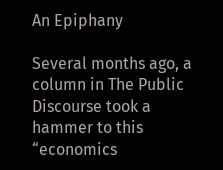An Epiphany

Several months ago, a column in The Public Discourse took a hammer to this “economics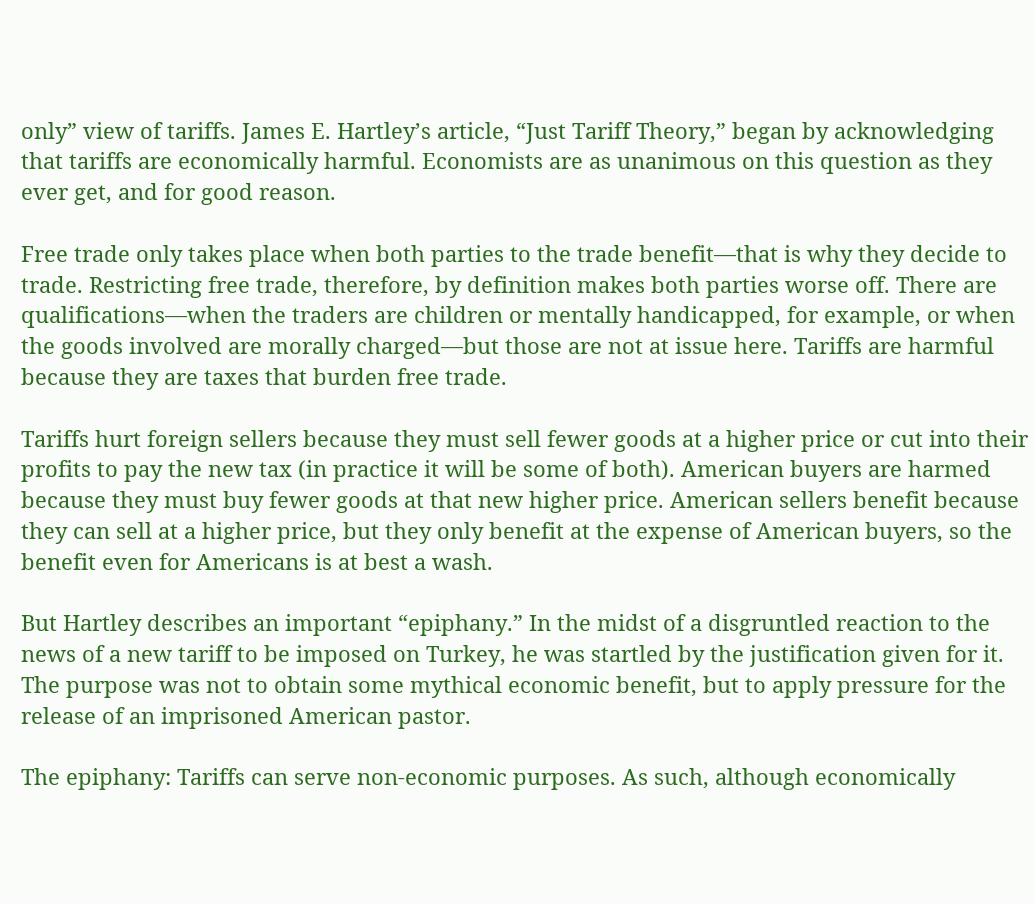only” view of tariffs. James E. Hartley’s article, “Just Tariff Theory,” began by acknowledging that tariffs are economically harmful. Economists are as unanimous on this question as they ever get, and for good reason.

Free trade only takes place when both parties to the trade benefit—that is why they decide to trade. Restricting free trade, therefore, by definition makes both parties worse off. There are qualifications—when the traders are children or mentally handicapped, for example, or when the goods involved are morally charged—but those are not at issue here. Tariffs are harmful because they are taxes that burden free trade.

Tariffs hurt foreign sellers because they must sell fewer goods at a higher price or cut into their profits to pay the new tax (in practice it will be some of both). American buyers are harmed because they must buy fewer goods at that new higher price. American sellers benefit because they can sell at a higher price, but they only benefit at the expense of American buyers, so the benefit even for Americans is at best a wash.

But Hartley describes an important “epiphany.” In the midst of a disgruntled reaction to the news of a new tariff to be imposed on Turkey, he was startled by the justification given for it. The purpose was not to obtain some mythical economic benefit, but to apply pressure for the release of an imprisoned American pastor.

The epiphany: Tariffs can serve non-economic purposes. As such, although economically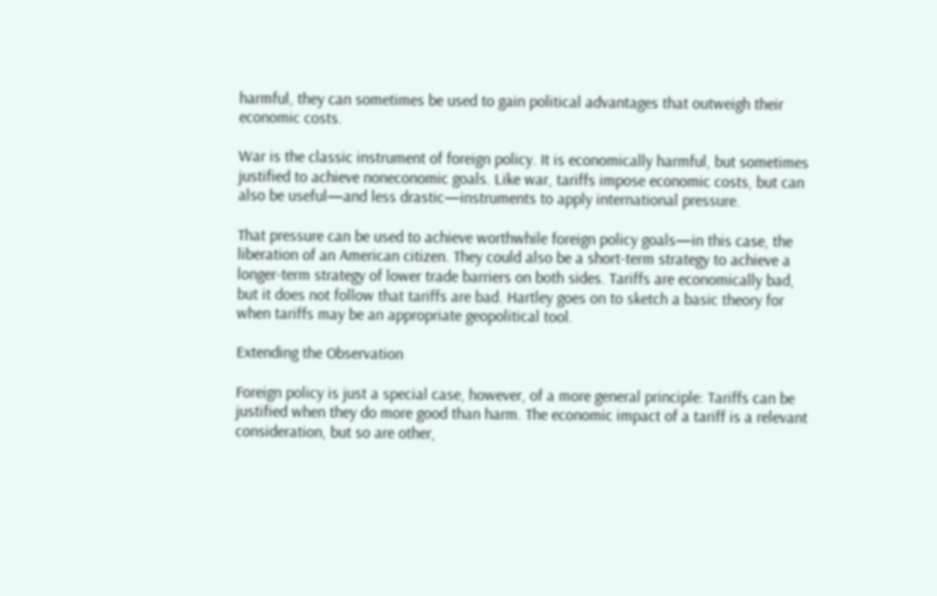harmful, they can sometimes be used to gain political advantages that outweigh their economic costs.

War is the classic instrument of foreign policy. It is economically harmful, but sometimes justified to achieve noneconomic goals. Like war, tariffs impose economic costs, but can also be useful—and less drastic—instruments to apply international pressure.

That pressure can be used to achieve worthwhile foreign policy goals—in this case, the liberation of an American citizen. They could also be a short-term strategy to achieve a longer-term strategy of lower trade barriers on both sides. Tariffs are economically bad, but it does not follow that tariffs are bad. Hartley goes on to sketch a basic theory for when tariffs may be an appropriate geopolitical tool.

Extending the Observation

Foreign policy is just a special case, however, of a more general principle: Tariffs can be justified when they do more good than harm. The economic impact of a tariff is a relevant consideration, but so are other,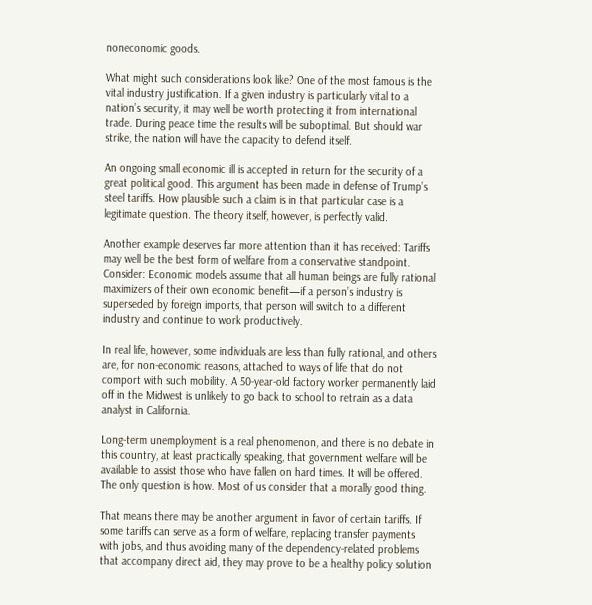noneconomic goods.

What might such considerations look like? One of the most famous is the vital industry justification. If a given industry is particularly vital to a nation’s security, it may well be worth protecting it from international trade. During peace time the results will be suboptimal. But should war strike, the nation will have the capacity to defend itself.

An ongoing small economic ill is accepted in return for the security of a great political good. This argument has been made in defense of Trump’s steel tariffs. How plausible such a claim is in that particular case is a legitimate question. The theory itself, however, is perfectly valid.

Another example deserves far more attention than it has received: Tariffs may well be the best form of welfare from a conservative standpoint. Consider: Economic models assume that all human beings are fully rational maximizers of their own economic benefit—if a person’s industry is superseded by foreign imports, that person will switch to a different industry and continue to work productively.

In real life, however, some individuals are less than fully rational, and others are, for non-economic reasons, attached to ways of life that do not comport with such mobility. A 50-year-old factory worker permanently laid off in the Midwest is unlikely to go back to school to retrain as a data analyst in California.

Long-term unemployment is a real phenomenon, and there is no debate in this country, at least practically speaking, that government welfare will be available to assist those who have fallen on hard times. It will be offered. The only question is how. Most of us consider that a morally good thing.

That means there may be another argument in favor of certain tariffs. If some tariffs can serve as a form of welfare, replacing transfer payments with jobs, and thus avoiding many of the dependency-related problems that accompany direct aid, they may prove to be a healthy policy solution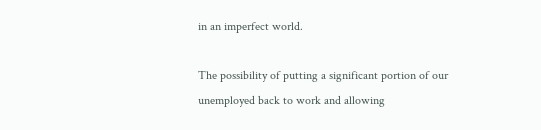in an imperfect world.

The possibility of putting a significant portion of our unemployed back to work and allowing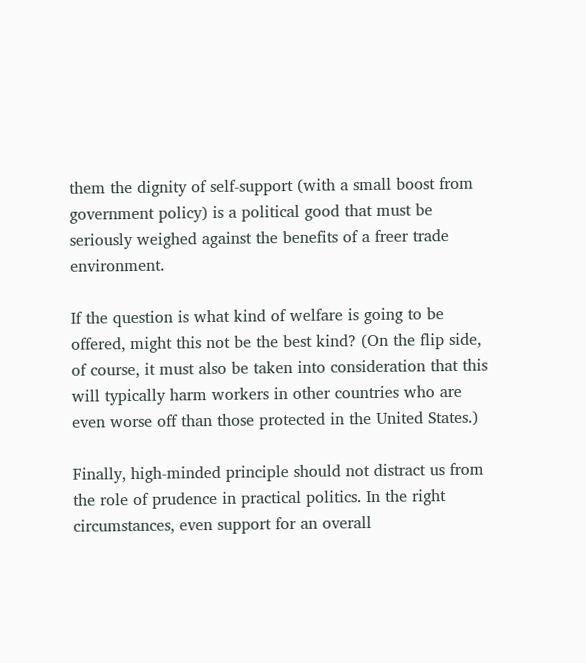them the dignity of self-support (with a small boost from government policy) is a political good that must be seriously weighed against the benefits of a freer trade environment.

If the question is what kind of welfare is going to be offered, might this not be the best kind? (On the flip side, of course, it must also be taken into consideration that this will typically harm workers in other countries who are even worse off than those protected in the United States.)

Finally, high-minded principle should not distract us from the role of prudence in practical politics. In the right circumstances, even support for an overall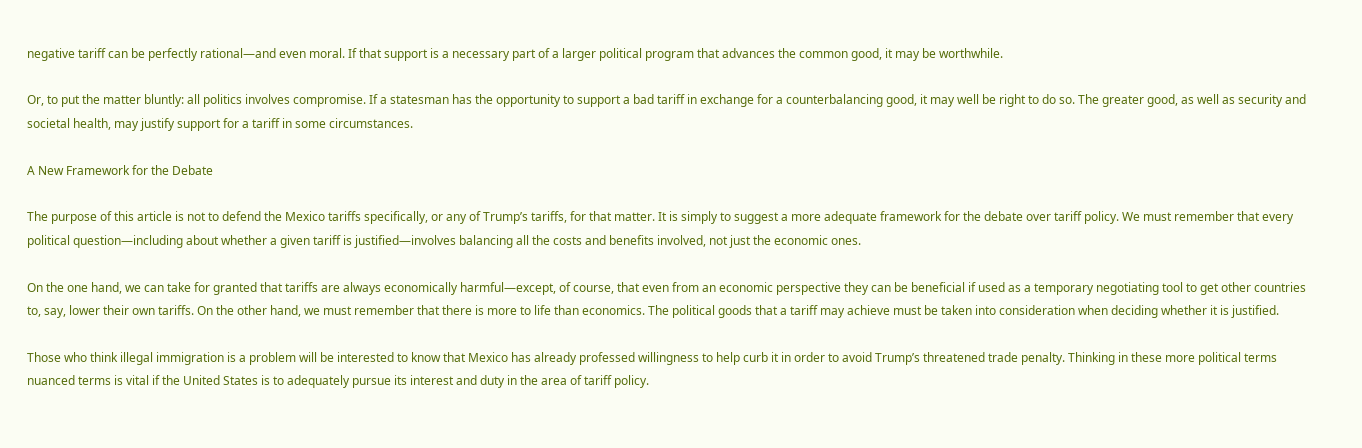negative tariff can be perfectly rational—and even moral. If that support is a necessary part of a larger political program that advances the common good, it may be worthwhile.

Or, to put the matter bluntly: all politics involves compromise. If a statesman has the opportunity to support a bad tariff in exchange for a counterbalancing good, it may well be right to do so. The greater good, as well as security and societal health, may justify support for a tariff in some circumstances.

A New Framework for the Debate

The purpose of this article is not to defend the Mexico tariffs specifically, or any of Trump’s tariffs, for that matter. It is simply to suggest a more adequate framework for the debate over tariff policy. We must remember that every political question—including about whether a given tariff is justified—involves balancing all the costs and benefits involved, not just the economic ones.

On the one hand, we can take for granted that tariffs are always economically harmful—except, of course, that even from an economic perspective they can be beneficial if used as a temporary negotiating tool to get other countries to, say, lower their own tariffs. On the other hand, we must remember that there is more to life than economics. The political goods that a tariff may achieve must be taken into consideration when deciding whether it is justified.

Those who think illegal immigration is a problem will be interested to know that Mexico has already professed willingness to help curb it in order to avoid Trump’s threatened trade penalty. Thinking in these more political terms nuanced terms is vital if the United States is to adequately pursue its interest and duty in the area of tariff policy.